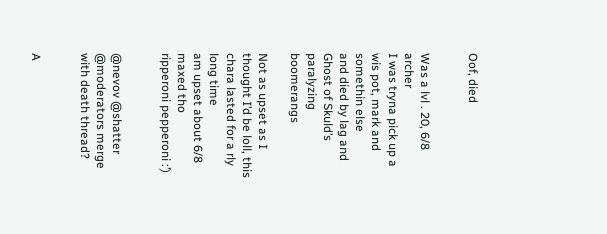Oof, died


Was a lvl . 20, 6/8 archer
I was tryna pick up a wis pot, mark and somethin else
and died by lag and Ghost of Skuld’s paralyzing boomerangs

Not as upset as I thought I’d be loll, this chara lasted for a rly long time
am upset about 6/8 maxed tho
ripperoni pepperoni :’)


@nevov @shatter @moderators merge with death thread?


A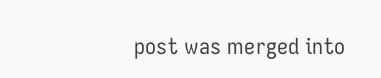post was merged into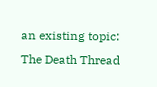an existing topic: The Death Thread